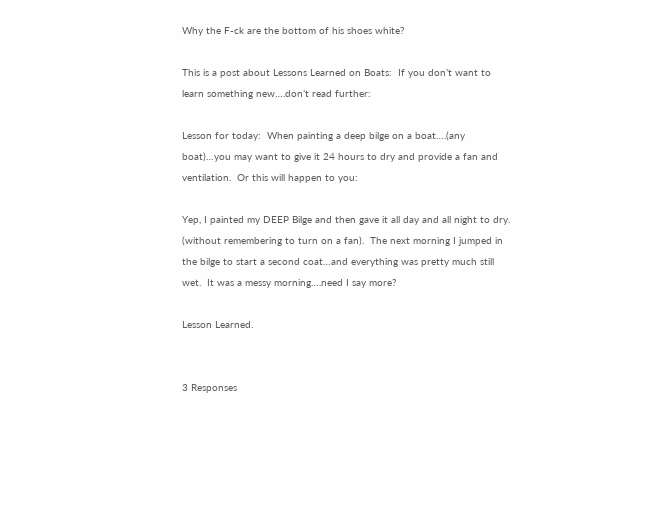Why the F-ck are the bottom of his shoes white?

This is a post about Lessons Learned on Boats:  If you don’t want to learn something new….don’t read further:

Lesson for today:  When painting a deep bilge on a boat….(any boat)…you may want to give it 24 hours to dry and provide a fan and ventilation.  Or this will happen to you:

Yep, I painted my DEEP Bilge and then gave it all day and all night to dry.  (without remembering to turn on a fan).  The next morning I jumped in the bilge to start a second coat…and everything was pretty much still wet.  It was a messy morning….need I say more?

Lesson Learned.


3 Responses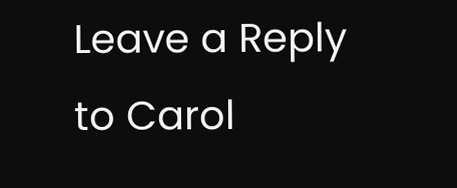Leave a Reply to Carol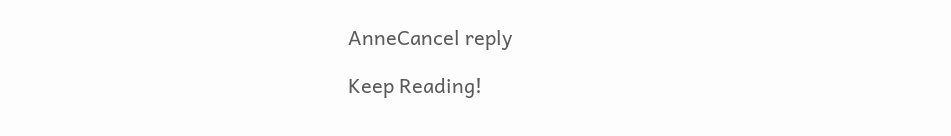AnneCancel reply

Keep Reading!